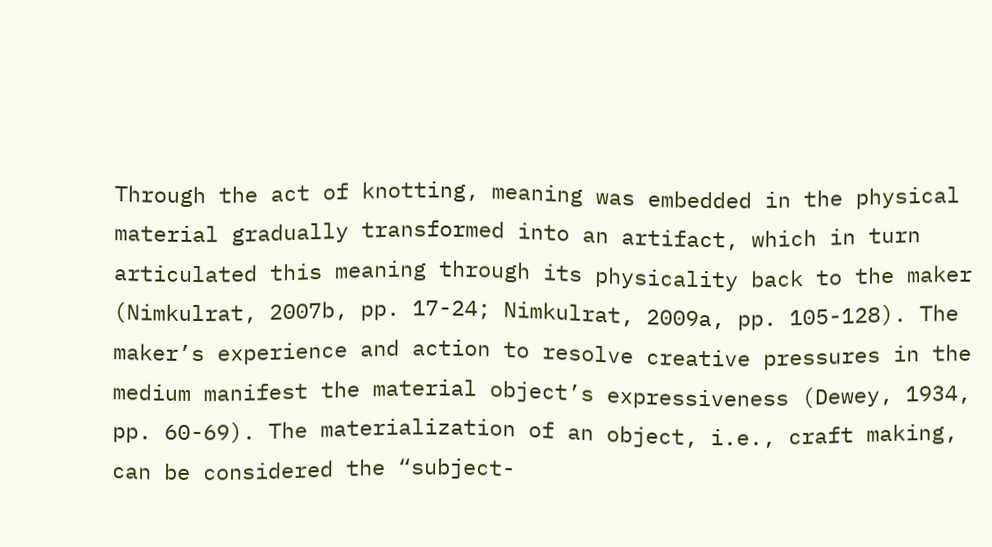Through the act of knotting, meaning was embedded in the physical material gradually transformed into an artifact, which in turn articulated this meaning through its physicality back to the maker (Nimkulrat, 2007b, pp. 17-24; Nimkulrat, 2009a, pp. 105-128). The maker’s experience and action to resolve creative pressures in the medium manifest the material object’s expressiveness (Dewey, 1934, pp. 60-69). The materialization of an object, i.e., craft making, can be considered the “subject-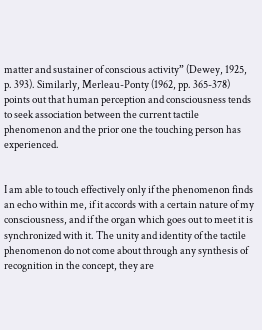matter and sustainer of conscious activity” (Dewey, 1925, p. 393). Similarly, Merleau-Ponty (1962, pp. 365-378) points out that human perception and consciousness tends to seek association between the current tactile phenomenon and the prior one the touching person has experienced.


I am able to touch effectively only if the phenomenon finds an echo within me, if it accords with a certain nature of my consciousness, and if the organ which goes out to meet it is synchronized with it. The unity and identity of the tactile phenomenon do not come about through any synthesis of recognition in the concept, they are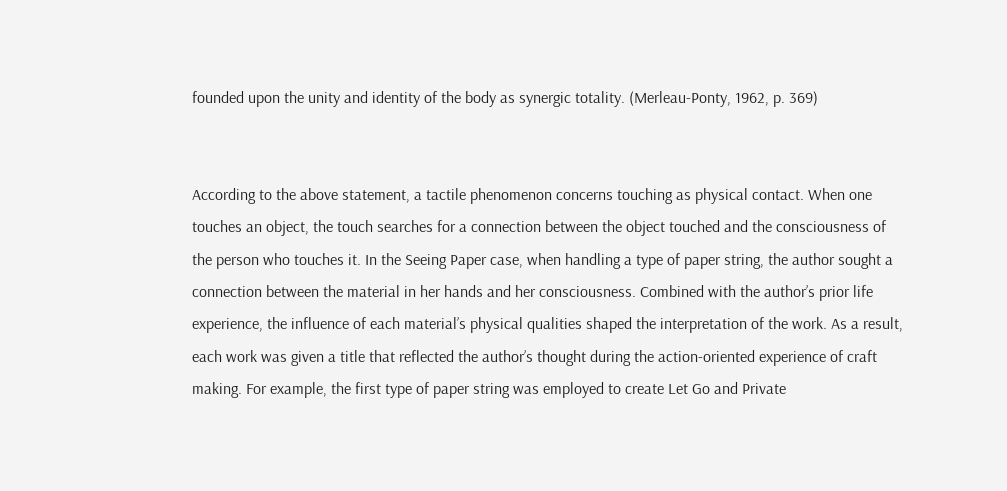founded upon the unity and identity of the body as synergic totality. (Merleau-Ponty, 1962, p. 369)


According to the above statement, a tactile phenomenon concerns touching as physical contact. When one touches an object, the touch searches for a connection between the object touched and the consciousness of the person who touches it. In the Seeing Paper case, when handling a type of paper string, the author sought a connection between the material in her hands and her consciousness. Combined with the author’s prior life experience, the influence of each material’s physical qualities shaped the interpretation of the work. As a result, each work was given a title that reflected the author’s thought during the action-oriented experience of craft making. For example, the first type of paper string was employed to create Let Go and Private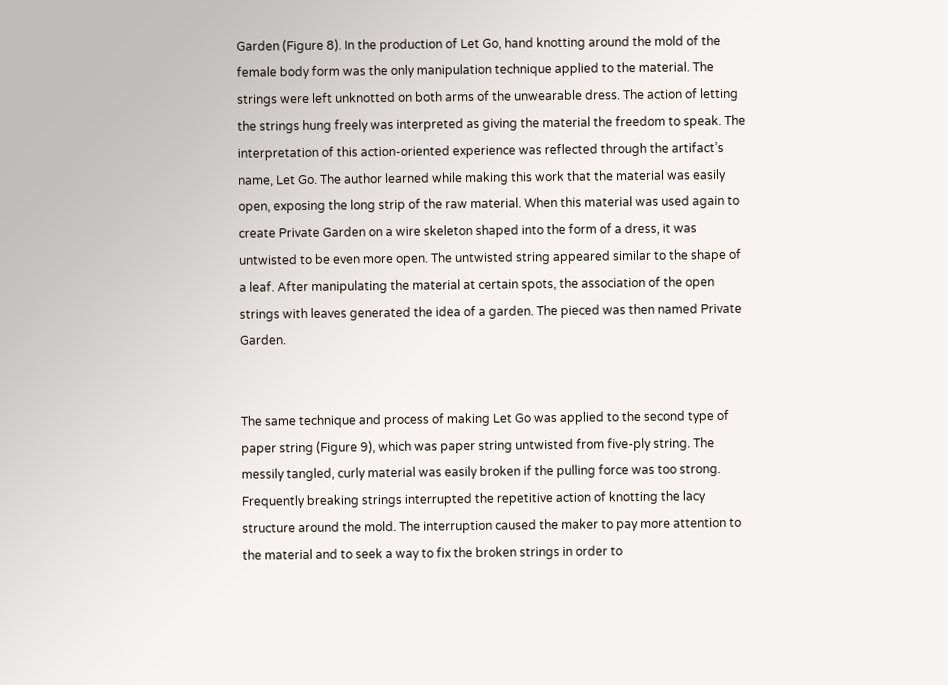Garden (Figure 8). In the production of Let Go, hand knotting around the mold of the female body form was the only manipulation technique applied to the material. The strings were left unknotted on both arms of the unwearable dress. The action of letting the strings hung freely was interpreted as giving the material the freedom to speak. The interpretation of this action-oriented experience was reflected through the artifact’s name, Let Go. The author learned while making this work that the material was easily open, exposing the long strip of the raw material. When this material was used again to create Private Garden on a wire skeleton shaped into the form of a dress, it was untwisted to be even more open. The untwisted string appeared similar to the shape of a leaf. After manipulating the material at certain spots, the association of the open strings with leaves generated the idea of a garden. The pieced was then named Private Garden.


The same technique and process of making Let Go was applied to the second type of paper string (Figure 9), which was paper string untwisted from five-ply string. The messily tangled, curly material was easily broken if the pulling force was too strong. Frequently breaking strings interrupted the repetitive action of knotting the lacy structure around the mold. The interruption caused the maker to pay more attention to the material and to seek a way to fix the broken strings in order to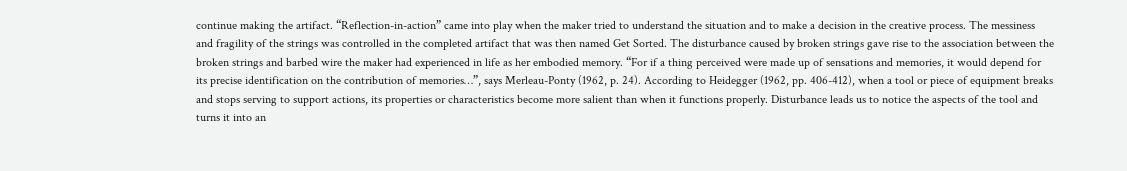continue making the artifact. “Reflection-in-action” came into play when the maker tried to understand the situation and to make a decision in the creative process. The messiness and fragility of the strings was controlled in the completed artifact that was then named Get Sorted. The disturbance caused by broken strings gave rise to the association between the broken strings and barbed wire the maker had experienced in life as her embodied memory. “For if a thing perceived were made up of sensations and memories, it would depend for its precise identification on the contribution of memories…”, says Merleau-Ponty (1962, p. 24). According to Heidegger (1962, pp. 406-412), when a tool or piece of equipment breaks and stops serving to support actions, its properties or characteristics become more salient than when it functions properly. Disturbance leads us to notice the aspects of the tool and turns it into an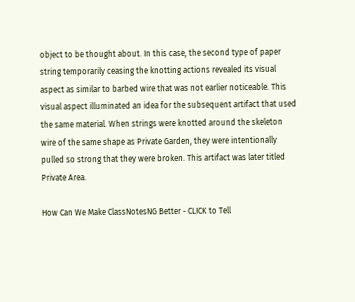object to be thought about. In this case, the second type of paper string temporarily ceasing the knotting actions revealed its visual aspect as similar to barbed wire that was not earlier noticeable. This visual aspect illuminated an idea for the subsequent artifact that used the same material. When strings were knotted around the skeleton wire of the same shape as Private Garden, they were intentionally pulled so strong that they were broken. This artifact was later titled Private Area.

How Can We Make ClassNotesNG Better - CLICK to Tell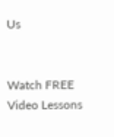Us


Watch FREE Video Lessons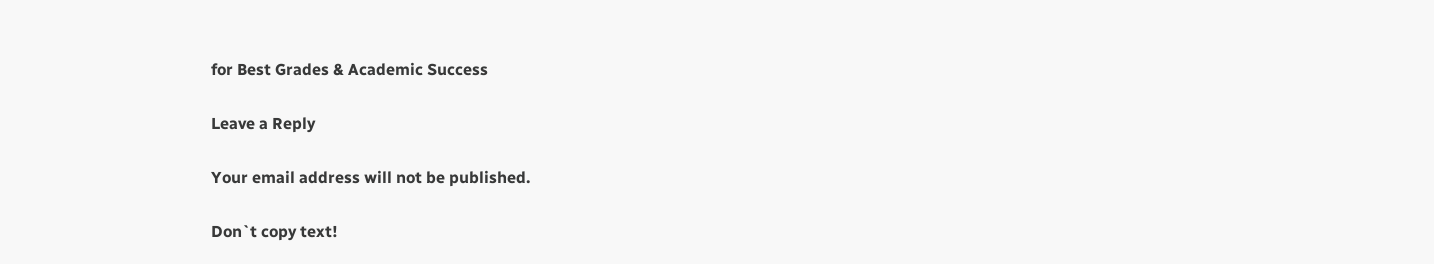for Best Grades & Academic Success

Leave a Reply

Your email address will not be published.

Don`t copy text!